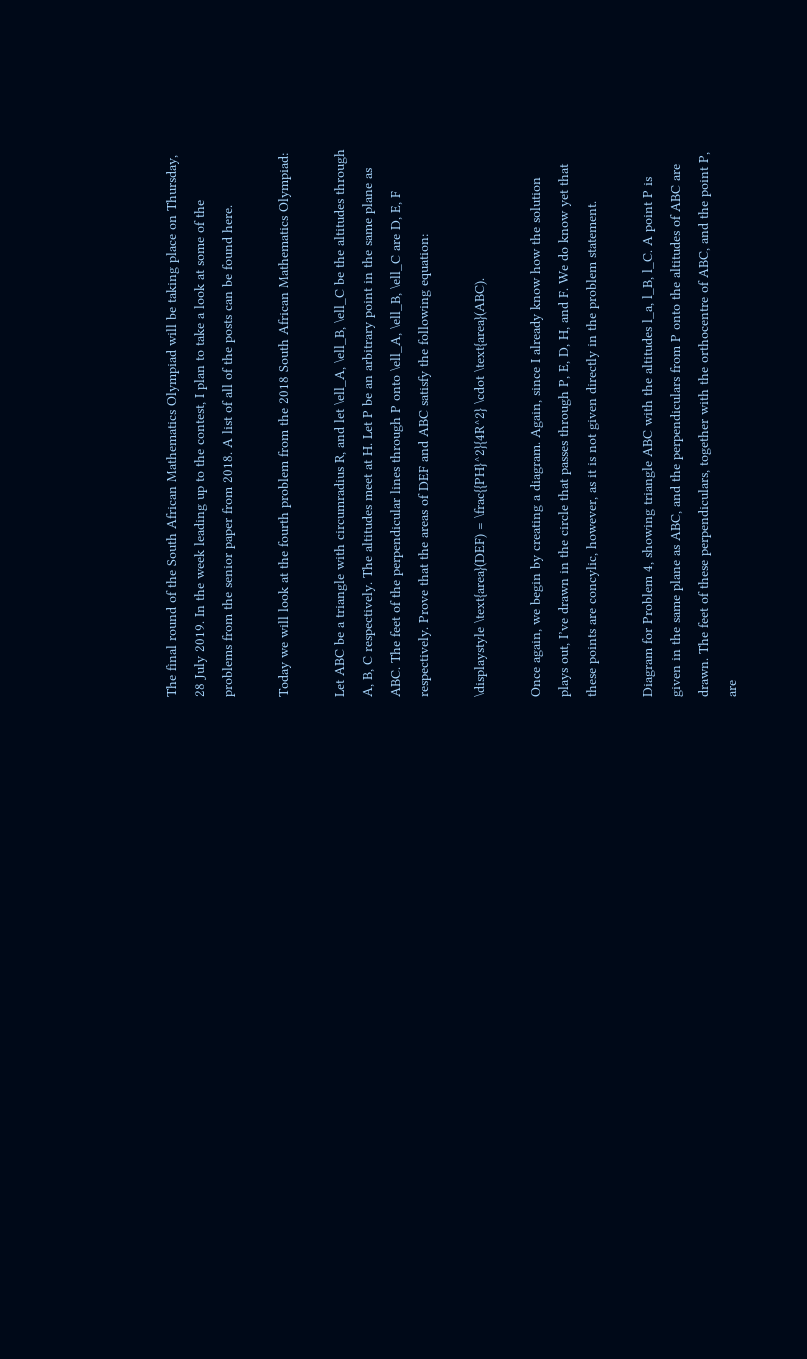The final round of the South African Mathematics Olympiad will be taking place on Thursday, 28 July 2019. In the week leading up to the contest, I plan to take a look at some of the problems from the senior paper from 2018. A list of all of the posts can be found here.

Today we will look at the fourth problem from the 2018 South African Mathematics Olympiad:

Let ABC be a triangle with circumradius R, and let \ell_A, \ell_B, \ell_C be the altitudes through A, B, C respectively. The altitudes meet at H. Let P be an arbitrary point in the same plane as ABC. The feet of the perpendicular lines through P onto \ell_A, \ell_B, \ell_C are D, E, F respectively. Prove that the areas of DEF and ABC satisfy the following equation:

\displaystyle \text{area}(DEF) = \frac{{PH}^2}{4R^2} \cdot \text{area}(ABC).

Once again, we begin by creating a diagram. Again, since I already know how the solution plays out, I’ve drawn in the circle that passes through P, E, D, H, and F. We do know yet that these points are concylic, however, as it is not given directly in the problem statement.

Diagram for Problem 4, showing triangle ABC with the altitudes l_a, l_B, l_C. A point P is given in the same plane as ABC, and the perpendiculars from P onto the altitudes of ABC are drawn. The feet of these perpendiculars, together with the orthocentre of ABC, and the point P, are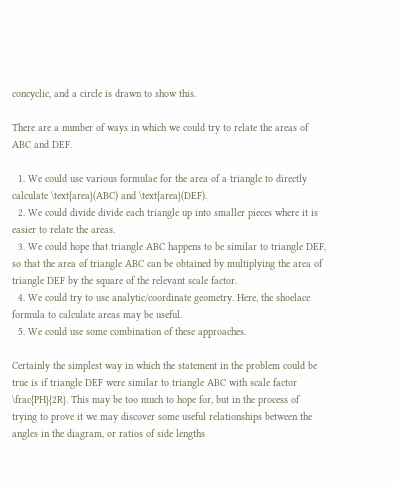concyclic, and a circle is drawn to show this.

There are a number of ways in which we could try to relate the areas of ABC and DEF.

  1. We could use various formulae for the area of a triangle to directly calculate \text{area}(ABC) and \text{area}(DEF).
  2. We could divide divide each triangle up into smaller pieces where it is easier to relate the areas.
  3. We could hope that triangle ABC happens to be similar to triangle DEF, so that the area of triangle ABC can be obtained by multiplying the area of triangle DEF by the square of the relevant scale factor.
  4. We could try to use analytic/coordinate geometry. Here, the shoelace formula to calculate areas may be useful.
  5. We could use some combination of these approaches.

Certainly the simplest way in which the statement in the problem could be true is if triangle DEF were similar to triangle ABC with scale factor \frac{PH}{2R}. This may be too much to hope for, but in the process of trying to prove it we may discover some useful relationships between the angles in the diagram, or ratios of side lengths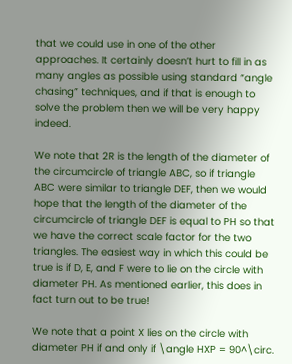that we could use in one of the other approaches. It certainly doesn’t hurt to fill in as many angles as possible using standard “angle chasing” techniques, and if that is enough to solve the problem then we will be very happy indeed.

We note that 2R is the length of the diameter of the circumcircle of triangle ABC, so if triangle ABC were similar to triangle DEF, then we would hope that the length of the diameter of the circumcircle of triangle DEF is equal to PH so that we have the correct scale factor for the two triangles. The easiest way in which this could be true is if D, E, and F were to lie on the circle with diameter PH. As mentioned earlier, this does in fact turn out to be true!

We note that a point X lies on the circle with diameter PH if and only if \angle HXP = 90^\circ.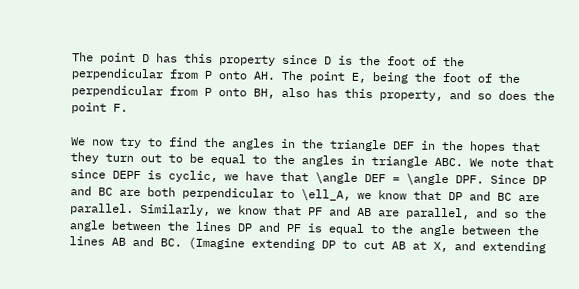The point D has this property since D is the foot of the perpendicular from P onto AH. The point E, being the foot of the perpendicular from P onto BH, also has this property, and so does the point F.

We now try to find the angles in the triangle DEF in the hopes that they turn out to be equal to the angles in triangle ABC. We note that since DEPF is cyclic, we have that \angle DEF = \angle DPF. Since DP and BC are both perpendicular to \ell_A, we know that DP and BC are parallel. Similarly, we know that PF and AB are parallel, and so the angle between the lines DP and PF is equal to the angle between the lines AB and BC. (Imagine extending DP to cut AB at X, and extending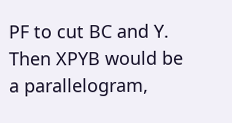PF to cut BC and Y. Then XPYB would be a parallelogram,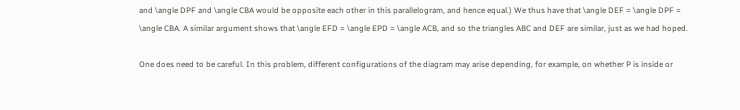and \angle DPF and \angle CBA would be opposite each other in this parallelogram, and hence equal.) We thus have that \angle DEF = \angle DPF = \angle CBA. A similar argument shows that \angle EFD = \angle EPD = \angle ACB, and so the triangles ABC and DEF are similar, just as we had hoped.

One does need to be careful. In this problem, different configurations of the diagram may arise depending, for example, on whether P is inside or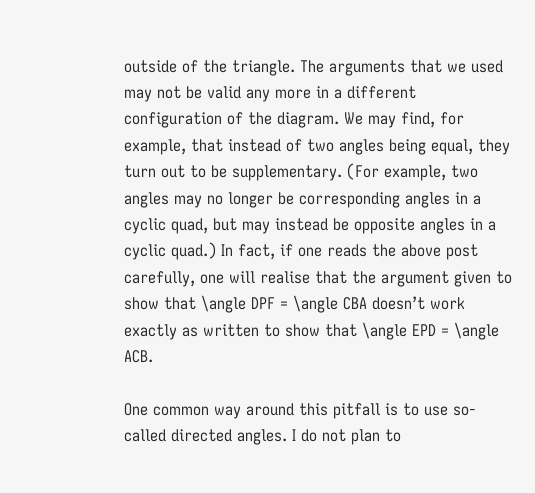outside of the triangle. The arguments that we used may not be valid any more in a different configuration of the diagram. We may find, for example, that instead of two angles being equal, they turn out to be supplementary. (For example, two angles may no longer be corresponding angles in a cyclic quad, but may instead be opposite angles in a cyclic quad.) In fact, if one reads the above post carefully, one will realise that the argument given to show that \angle DPF = \angle CBA doesn’t work exactly as written to show that \angle EPD = \angle ACB.

One common way around this pitfall is to use so-called directed angles. I do not plan to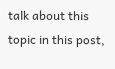talk about this topic in this post,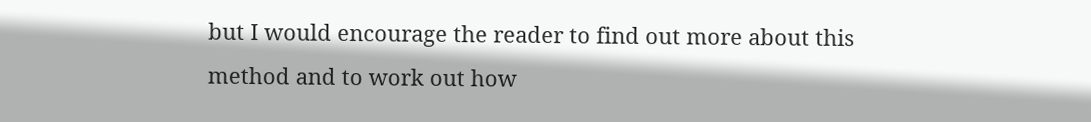but I would encourage the reader to find out more about this method and to work out how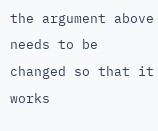the argument above needs to be changed so that it works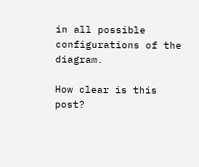in all possible configurations of the diagram.

How clear is this post?